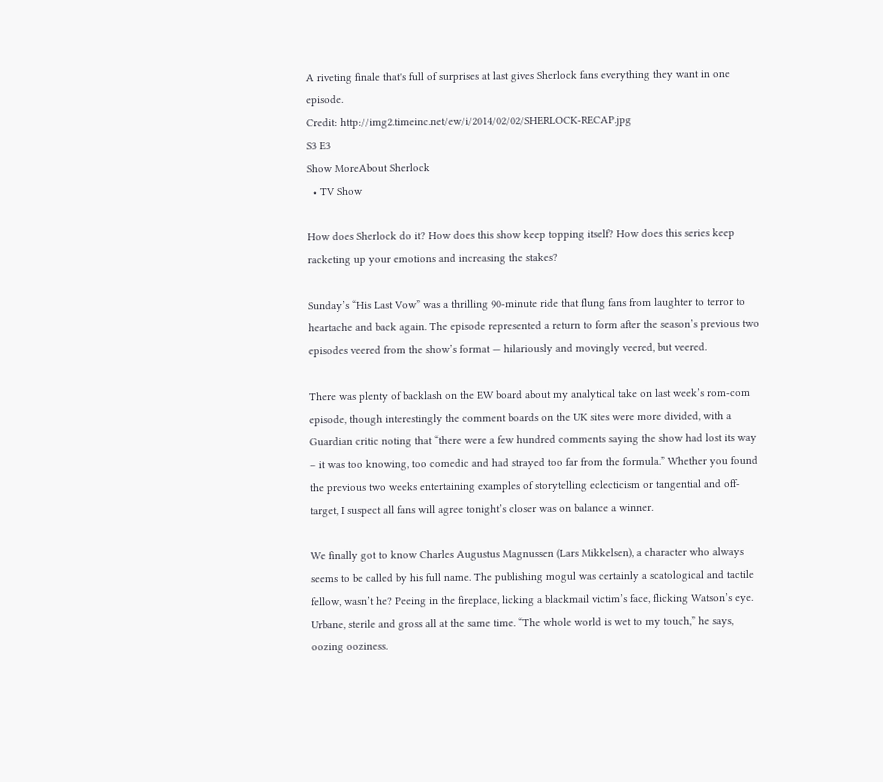A riveting finale that's full of surprises at last gives Sherlock fans everything they want in one episode.
Credit: http://img2.timeinc.net/ew/i/2014/02/02/SHERLOCK-RECAP.jpg
S3 E3
Show MoreAbout Sherlock
  • TV Show

How does Sherlock do it? How does this show keep topping itself? How does this series keep racketing up your emotions and increasing the stakes?

Sunday’s “His Last Vow” was a thrilling 90-minute ride that flung fans from laughter to terror to heartache and back again. The episode represented a return to form after the season’s previous two episodes veered from the show’s format — hilariously and movingly veered, but veered.

There was plenty of backlash on the EW board about my analytical take on last week’s rom-com episode, though interestingly the comment boards on the UK sites were more divided, with a Guardian critic noting that “there were a few hundred comments saying the show had lost its way – it was too knowing, too comedic and had strayed too far from the formula.” Whether you found the previous two weeks entertaining examples of storytelling eclecticism or tangential and off-target, I suspect all fans will agree tonight’s closer was on balance a winner.

We finally got to know Charles Augustus Magnussen (Lars Mikkelsen), a character who always seems to be called by his full name. The publishing mogul was certainly a scatological and tactile fellow, wasn’t he? Peeing in the fireplace, licking a blackmail victim’s face, flicking Watson’s eye. Urbane, sterile and gross all at the same time. “The whole world is wet to my touch,” he says, oozing ooziness.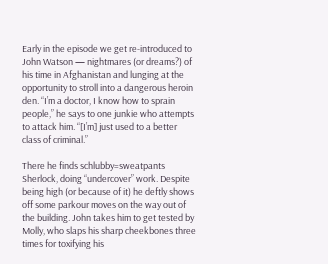Early in the episode we get re-introduced to John Watson — nightmares (or dreams?) of his time in Afghanistan and lunging at the opportunity to stroll into a dangerous heroin den. “I’m a doctor, I know how to sprain people,” he says to one junkie who attempts to attack him. “[I’m] just used to a better class of criminal.”

There he finds schlubby=sweatpants Sherlock, doing “undercover” work. Despite being high (or because of it) he deftly shows off some parkour moves on the way out of the building. John takes him to get tested by Molly, who slaps his sharp cheekbones three times for toxifying his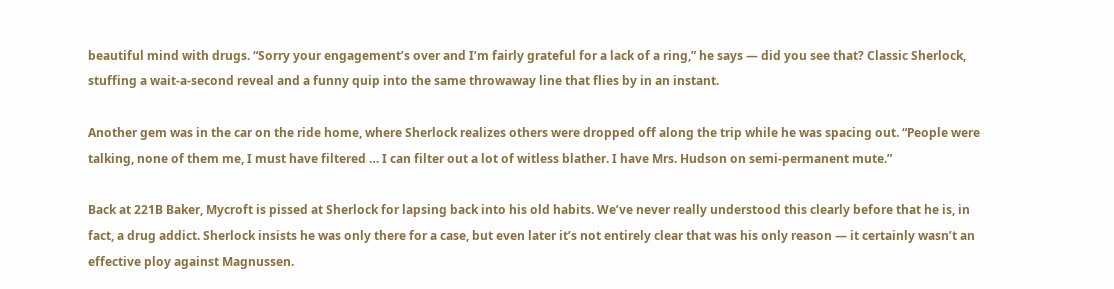beautiful mind with drugs. “Sorry your engagement’s over and I’m fairly grateful for a lack of a ring,” he says — did you see that? Classic Sherlock, stuffing a wait-a-second reveal and a funny quip into the same throwaway line that flies by in an instant.

Another gem was in the car on the ride home, where Sherlock realizes others were dropped off along the trip while he was spacing out. “People were talking, none of them me, I must have filtered … I can filter out a lot of witless blather. I have Mrs. Hudson on semi-permanent mute.”

Back at 221B Baker, Mycroft is pissed at Sherlock for lapsing back into his old habits. We’ve never really understood this clearly before that he is, in fact, a drug addict. Sherlock insists he was only there for a case, but even later it’s not entirely clear that was his only reason — it certainly wasn’t an effective ploy against Magnussen.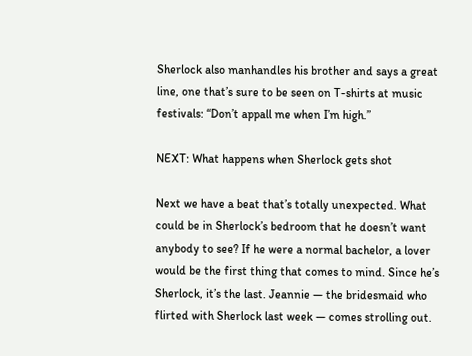Sherlock also manhandles his brother and says a great line, one that’s sure to be seen on T-shirts at music festivals: “Don’t appall me when I’m high.”

NEXT: What happens when Sherlock gets shot

Next we have a beat that’s totally unexpected. What could be in Sherlock’s bedroom that he doesn’t want anybody to see? If he were a normal bachelor, a lover would be the first thing that comes to mind. Since he’s Sherlock, it’s the last. Jeannie — the bridesmaid who flirted with Sherlock last week — comes strolling out.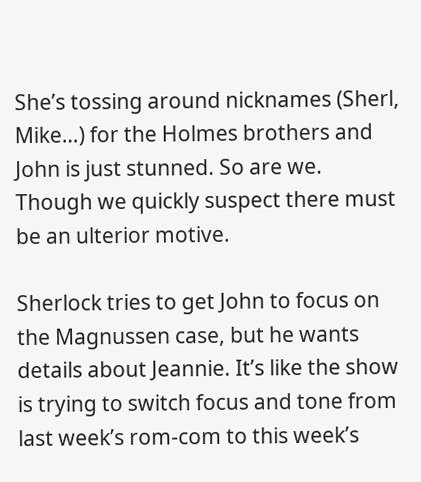She’s tossing around nicknames (Sherl, Mike…) for the Holmes brothers and John is just stunned. So are we. Though we quickly suspect there must be an ulterior motive.

Sherlock tries to get John to focus on the Magnussen case, but he wants details about Jeannie. It’s like the show is trying to switch focus and tone from last week’s rom-com to this week’s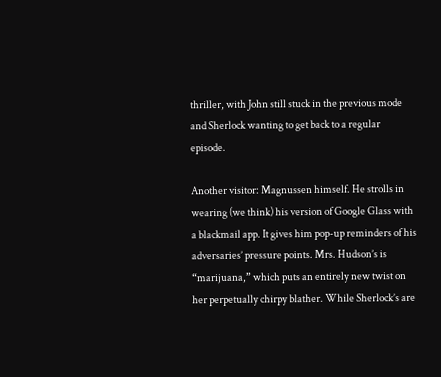thriller, with John still stuck in the previous mode and Sherlock wanting to get back to a regular episode.

Another visitor: Magnussen himself. He strolls in wearing (we think) his version of Google Glass with a blackmail app. It gives him pop-up reminders of his adversaries’ pressure points. Mrs. Hudson’s is “marijuana,” which puts an entirely new twist on her perpetually chirpy blather. While Sherlock’s are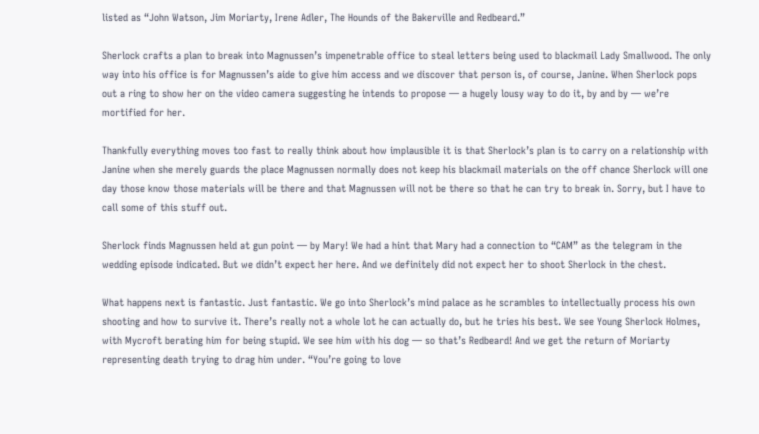listed as “John Watson, Jim Moriarty, Irene Adler, The Hounds of the Bakerville and Redbeard.”

Sherlock crafts a plan to break into Magnussen’s impenetrable office to steal letters being used to blackmail Lady Smallwood. The only way into his office is for Magnussen’s aide to give him access and we discover that person is, of course, Janine. When Sherlock pops out a ring to show her on the video camera suggesting he intends to propose — a hugely lousy way to do it, by and by — we’re mortified for her.

Thankfully everything moves too fast to really think about how implausible it is that Sherlock’s plan is to carry on a relationship with Janine when she merely guards the place Magnussen normally does not keep his blackmail materials on the off chance Sherlock will one day those know those materials will be there and that Magnussen will not be there so that he can try to break in. Sorry, but I have to call some of this stuff out.

Sherlock finds Magnussen held at gun point — by Mary! We had a hint that Mary had a connection to “CAM” as the telegram in the wedding episode indicated. But we didn’t expect her here. And we definitely did not expect her to shoot Sherlock in the chest.

What happens next is fantastic. Just fantastic. We go into Sherlock’s mind palace as he scrambles to intellectually process his own shooting and how to survive it. There’s really not a whole lot he can actually do, but he tries his best. We see Young Sherlock Holmes, with Mycroft berating him for being stupid. We see him with his dog — so that’s Redbeard! And we get the return of Moriarty representing death trying to drag him under. “You’re going to love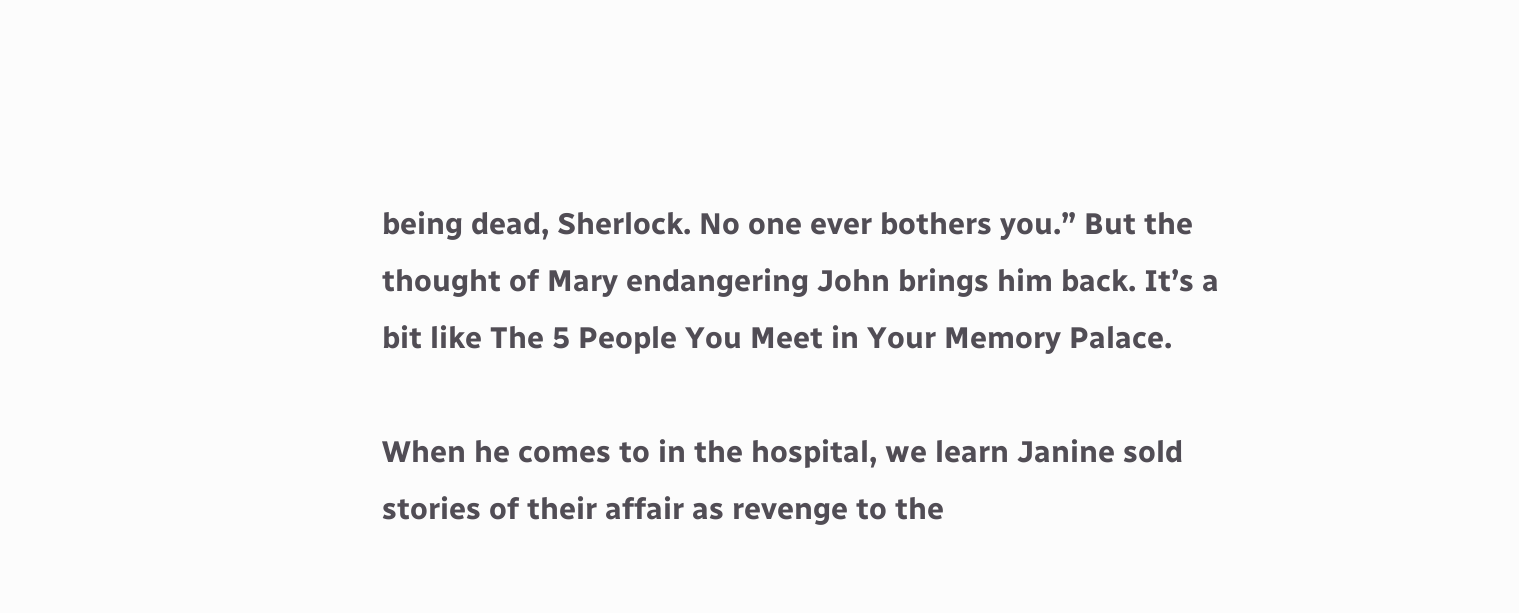being dead, Sherlock. No one ever bothers you.” But the thought of Mary endangering John brings him back. It’s a bit like The 5 People You Meet in Your Memory Palace.

When he comes to in the hospital, we learn Janine sold stories of their affair as revenge to the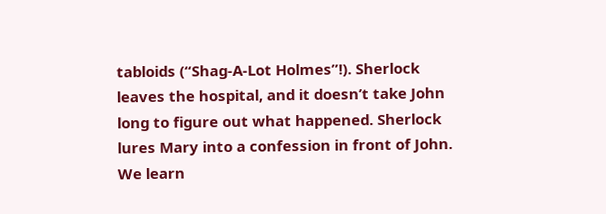tabloids (“Shag-A-Lot Holmes”!). Sherlock leaves the hospital, and it doesn’t take John long to figure out what happened. Sherlock lures Mary into a confession in front of John. We learn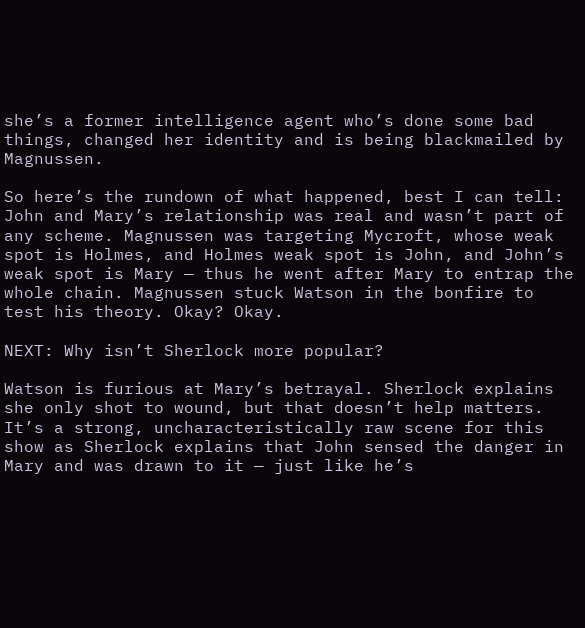she’s a former intelligence agent who’s done some bad things, changed her identity and is being blackmailed by Magnussen.

So here’s the rundown of what happened, best I can tell: John and Mary’s relationship was real and wasn’t part of any scheme. Magnussen was targeting Mycroft, whose weak spot is Holmes, and Holmes weak spot is John, and John’s weak spot is Mary — thus he went after Mary to entrap the whole chain. Magnussen stuck Watson in the bonfire to test his theory. Okay? Okay.

NEXT: Why isn’t Sherlock more popular?

Watson is furious at Mary’s betrayal. Sherlock explains she only shot to wound, but that doesn’t help matters. It’s a strong, uncharacteristically raw scene for this show as Sherlock explains that John sensed the danger in Mary and was drawn to it — just like he’s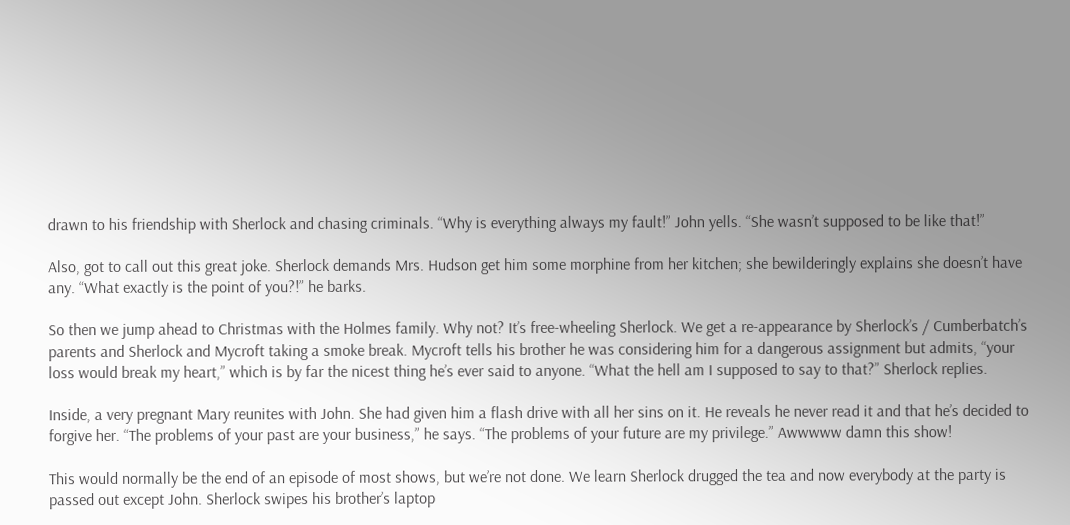drawn to his friendship with Sherlock and chasing criminals. “Why is everything always my fault!” John yells. “She wasn’t supposed to be like that!”

Also, got to call out this great joke. Sherlock demands Mrs. Hudson get him some morphine from her kitchen; she bewilderingly explains she doesn’t have any. “What exactly is the point of you?!” he barks.

So then we jump ahead to Christmas with the Holmes family. Why not? It’s free-wheeling Sherlock. We get a re-appearance by Sherlock’s / Cumberbatch’s parents and Sherlock and Mycroft taking a smoke break. Mycroft tells his brother he was considering him for a dangerous assignment but admits, “your loss would break my heart,” which is by far the nicest thing he’s ever said to anyone. “What the hell am I supposed to say to that?” Sherlock replies.

Inside, a very pregnant Mary reunites with John. She had given him a flash drive with all her sins on it. He reveals he never read it and that he’s decided to forgive her. “The problems of your past are your business,” he says. “The problems of your future are my privilege.” Awwwww damn this show!

This would normally be the end of an episode of most shows, but we’re not done. We learn Sherlock drugged the tea and now everybody at the party is passed out except John. Sherlock swipes his brother’s laptop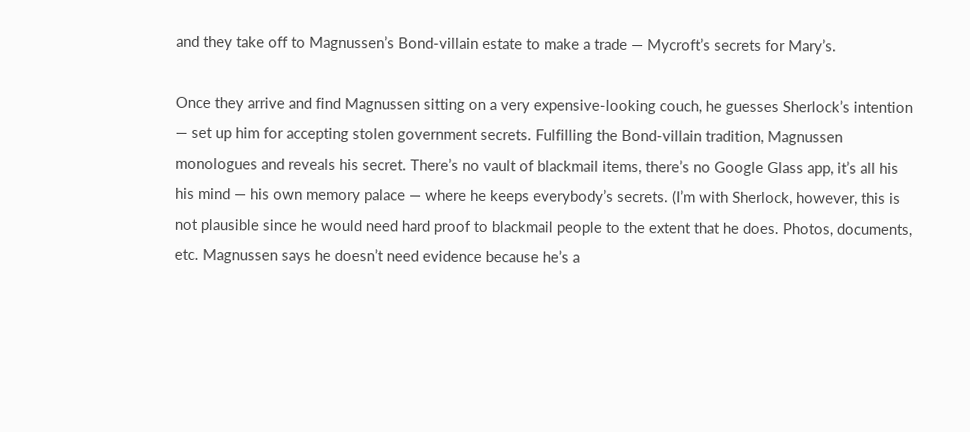and they take off to Magnussen’s Bond-villain estate to make a trade — Mycroft’s secrets for Mary’s.

Once they arrive and find Magnussen sitting on a very expensive-looking couch, he guesses Sherlock’s intention — set up him for accepting stolen government secrets. Fulfilling the Bond-villain tradition, Magnussen monologues and reveals his secret. There’s no vault of blackmail items, there’s no Google Glass app, it’s all his his mind — his own memory palace — where he keeps everybody’s secrets. (I’m with Sherlock, however, this is not plausible since he would need hard proof to blackmail people to the extent that he does. Photos, documents, etc. Magnussen says he doesn’t need evidence because he’s a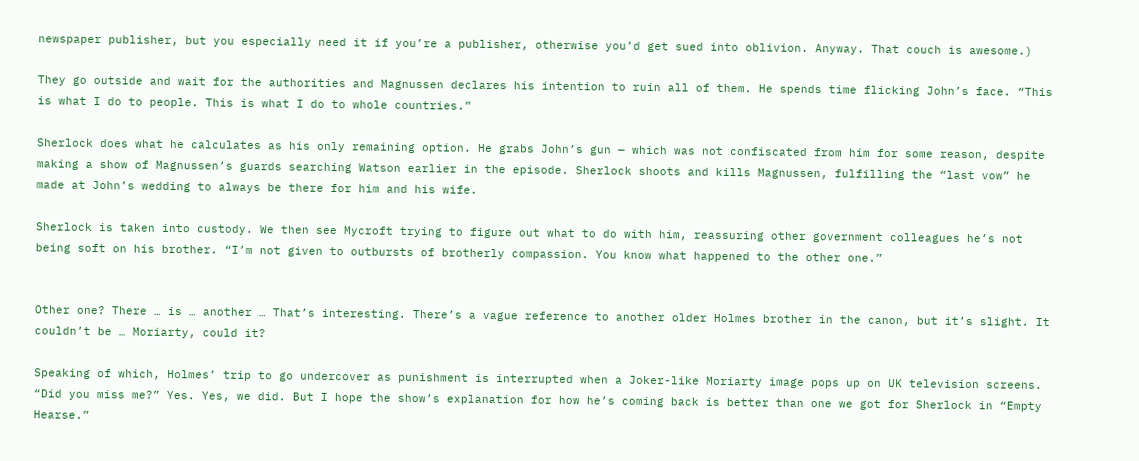newspaper publisher, but you especially need it if you’re a publisher, otherwise you’d get sued into oblivion. Anyway. That couch is awesome.)

They go outside and wait for the authorities and Magnussen declares his intention to ruin all of them. He spends time flicking John’s face. “This is what I do to people. This is what I do to whole countries.”

Sherlock does what he calculates as his only remaining option. He grabs John’s gun — which was not confiscated from him for some reason, despite making a show of Magnussen’s guards searching Watson earlier in the episode. Sherlock shoots and kills Magnussen, fulfilling the “last vow” he made at John’s wedding to always be there for him and his wife.

Sherlock is taken into custody. We then see Mycroft trying to figure out what to do with him, reassuring other government colleagues he’s not being soft on his brother. “I’m not given to outbursts of brotherly compassion. You know what happened to the other one.”


Other one? There … is … another … That’s interesting. There’s a vague reference to another older Holmes brother in the canon, but it’s slight. It couldn’t be … Moriarty, could it?

Speaking of which, Holmes’ trip to go undercover as punishment is interrupted when a Joker-like Moriarty image pops up on UK television screens. “Did you miss me?” Yes. Yes, we did. But I hope the show’s explanation for how he’s coming back is better than one we got for Sherlock in “Empty Hearse.”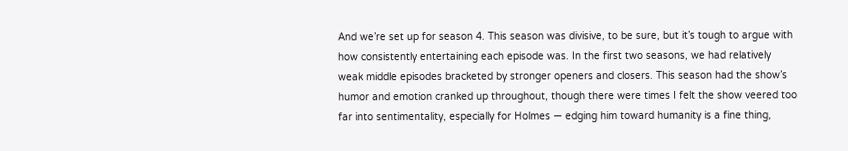And we’re set up for season 4. This season was divisive, to be sure, but it’s tough to argue with how consistently entertaining each episode was. In the first two seasons, we had relatively weak middle episodes bracketed by stronger openers and closers. This season had the show’s humor and emotion cranked up throughout, though there were times I felt the show veered too far into sentimentality, especially for Holmes — edging him toward humanity is a fine thing,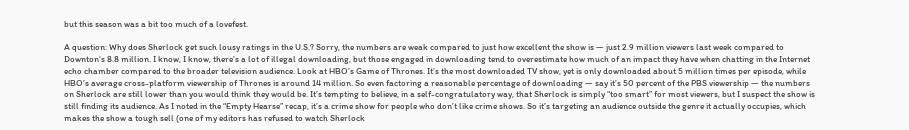but this season was a bit too much of a lovefest.

A question: Why does Sherlock get such lousy ratings in the U.S.? Sorry, the numbers are weak compared to just how excellent the show is — just 2.9 million viewers last week compared to Downton‘s 8.8 million. I know, I know, there’s a lot of illegal downloading, but those engaged in downloading tend to overestimate how much of an impact they have when chatting in the Internet echo chamber compared to the broader television audience. Look at HBO’s Game of Thrones. It’s the most downloaded TV show, yet is only downloaded about 5 million times per episode, while HBO’s average cross-platform viewership of Thrones is around 14 million. So even factoring a reasonable percentage of downloading — say it’s 50 percent of the PBS viewership — the numbers on Sherlock are still lower than you would think they would be. It’s tempting to believe, in a self-congratulatory way, that Sherlock is simply “too smart” for most viewers, but I suspect the show is still finding its audience. As I noted in the “Empty Hearse” recap, it’s a crime show for people who don’t like crime shows. So it’s targeting an audience outside the genre it actually occupies, which makes the show a tough sell (one of my editors has refused to watch Sherlock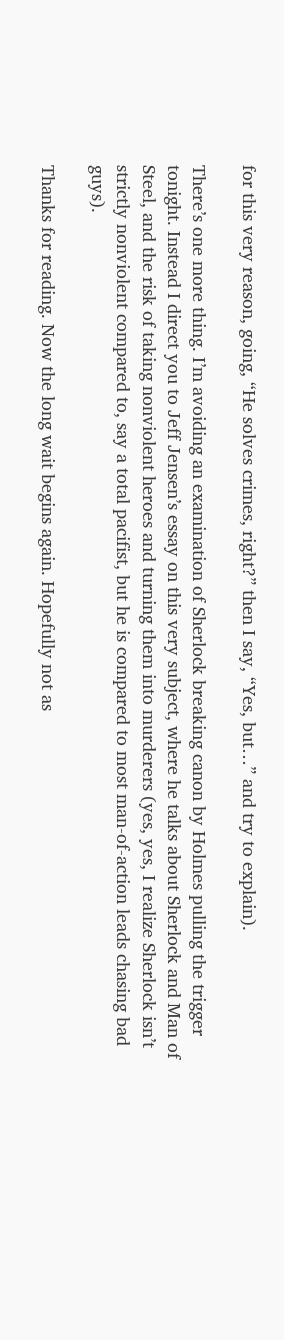for this very reason, going, “He solves crimes, right?” then I say, “Yes, but…” and try to explain).

There’s one more thing. I’m avoiding an examination of Sherlock breaking canon by Holmes pulling the trigger tonight. Instead I direct you to Jeff Jensen’s essay on this very subject, where he talks about Sherlock and Man of Steel, and the risk of taking nonviolent heroes and turning them into murderers (yes, yes, I realize Sherlock isn’t strictly nonviolent compared to, say a total pacifist, but he is compared to most man-of-action leads chasing bad guys).

Thanks for reading. Now the long wait begins again. Hopefully not as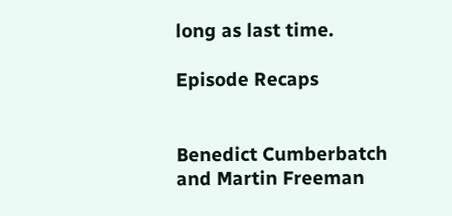long as last time.

Episode Recaps


Benedict Cumberbatch and Martin Freeman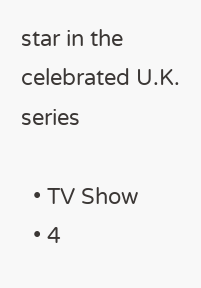star in the celebrated U.K. series

  • TV Show
  • 4